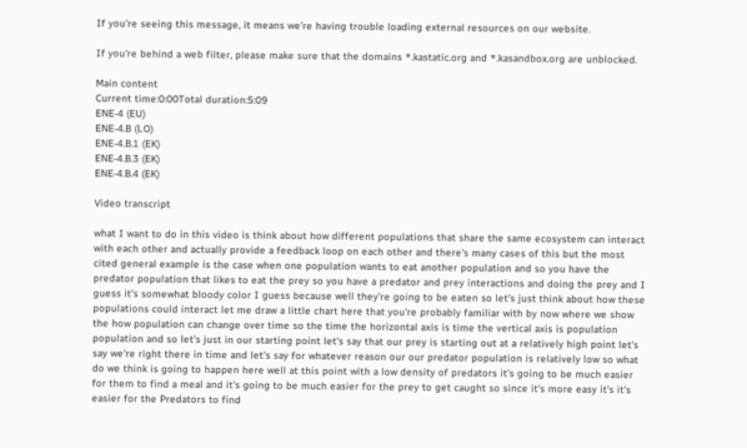If you're seeing this message, it means we're having trouble loading external resources on our website.

If you're behind a web filter, please make sure that the domains *.kastatic.org and *.kasandbox.org are unblocked.

Main content
Current time:0:00Total duration:5:09
ENE‑4 (EU)
ENE‑4.B (LO)
ENE‑4.B.1 (EK)
ENE‑4.B.3 (EK)
ENE‑4.B.4 (EK)

Video transcript

what I want to do in this video is think about how different populations that share the same ecosystem can interact with each other and actually provide a feedback loop on each other and there's many cases of this but the most cited general example is the case when one population wants to eat another population and so you have the predator population that likes to eat the prey so you have a predator and prey interactions and doing the prey and I guess it's somewhat bloody color I guess because well they're going to be eaten so let's just think about how these populations could interact let me draw a little chart here that you're probably familiar with by now where we show the how population can change over time so the time the horizontal axis is time the vertical axis is population population and so let's just in our starting point let's say that our prey is starting out at a relatively high point let's say we're right there in time and let's say for whatever reason our our predator population is relatively low so what do we think is going to happen here well at this point with a low density of predators it's going to be much easier for them to find a meal and it's going to be much easier for the prey to get caught so since it's more easy it's it's easier for the Predators to find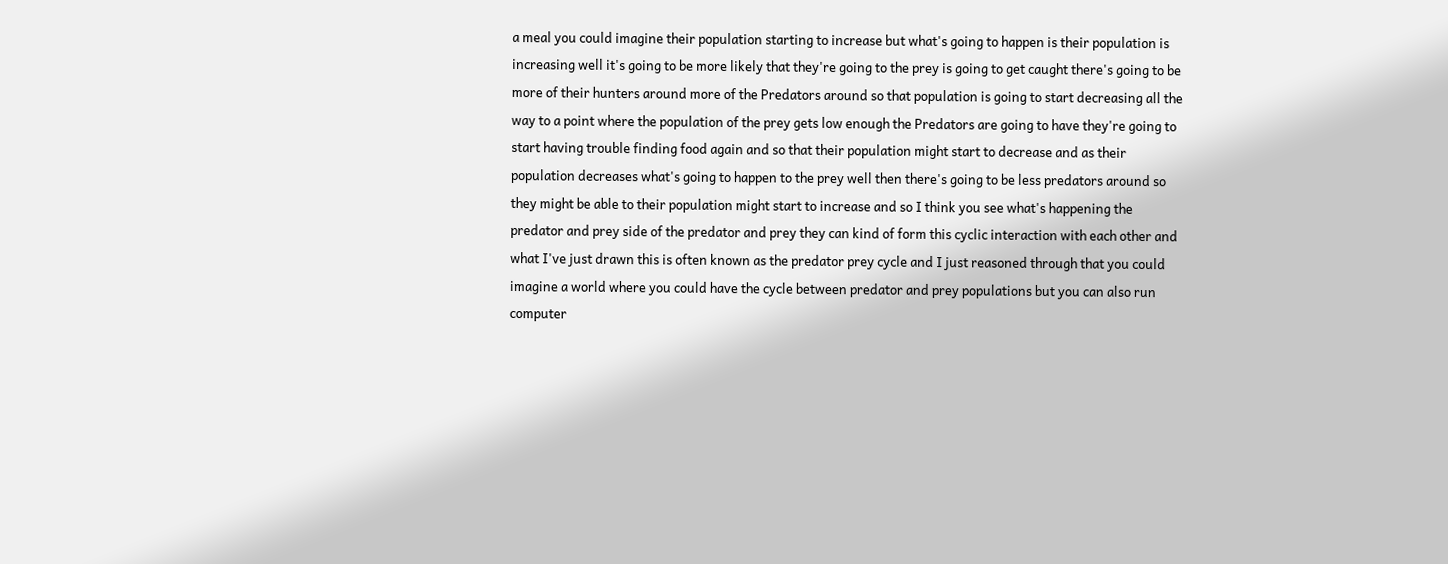a meal you could imagine their population starting to increase but what's going to happen is their population is increasing well it's going to be more likely that they're going to the prey is going to get caught there's going to be more of their hunters around more of the Predators around so that population is going to start decreasing all the way to a point where the population of the prey gets low enough the Predators are going to have they're going to start having trouble finding food again and so that their population might start to decrease and as their population decreases what's going to happen to the prey well then there's going to be less predators around so they might be able to their population might start to increase and so I think you see what's happening the predator and prey side of the predator and prey they can kind of form this cyclic interaction with each other and what I've just drawn this is often known as the predator prey cycle and I just reasoned through that you could imagine a world where you could have the cycle between predator and prey populations but you can also run computer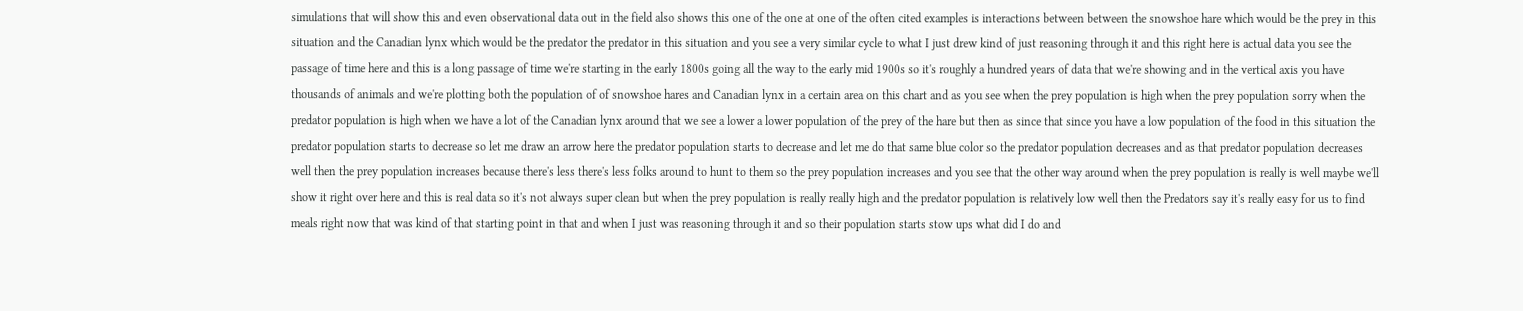simulations that will show this and even observational data out in the field also shows this one of the one at one of the often cited examples is interactions between between the snowshoe hare which would be the prey in this situation and the Canadian lynx which would be the predator the predator in this situation and you see a very similar cycle to what I just drew kind of just reasoning through it and this right here is actual data you see the passage of time here and this is a long passage of time we're starting in the early 1800s going all the way to the early mid 1900s so it's roughly a hundred years of data that we're showing and in the vertical axis you have thousands of animals and we're plotting both the population of of snowshoe hares and Canadian lynx in a certain area on this chart and as you see when the prey population is high when the prey population sorry when the predator population is high when we have a lot of the Canadian lynx around that we see a lower a lower population of the prey of the hare but then as since that since you have a low population of the food in this situation the predator population starts to decrease so let me draw an arrow here the predator population starts to decrease and let me do that same blue color so the predator population decreases and as that predator population decreases well then the prey population increases because there's less there's less folks around to hunt to them so the prey population increases and you see that the other way around when the prey population is really is well maybe we'll show it right over here and this is real data so it's not always super clean but when the prey population is really really high and the predator population is relatively low well then the Predators say it's really easy for us to find meals right now that was kind of that starting point in that and when I just was reasoning through it and so their population starts stow ups what did I do and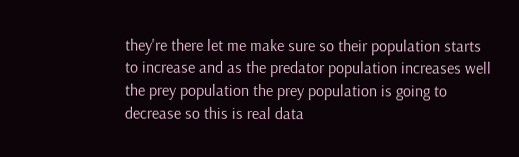they're there let me make sure so their population starts to increase and as the predator population increases well the prey population the prey population is going to decrease so this is real data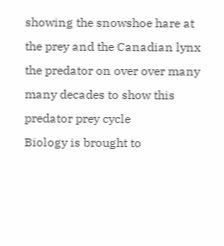showing the snowshoe hare at the prey and the Canadian lynx the predator on over over many many decades to show this predator prey cycle
Biology is brought to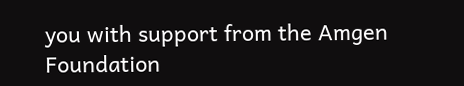you with support from the Amgen Foundation